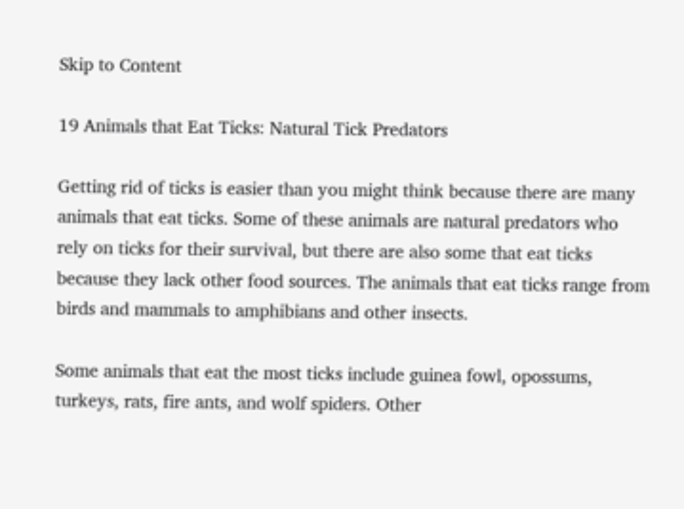Skip to Content

19 Animals that Eat Ticks: Natural Tick Predators

Getting rid of ticks is easier than you might think because there are many animals that eat ticks. Some of these animals are natural predators who rely on ticks for their survival, but there are also some that eat ticks because they lack other food sources. The animals that eat ticks range from birds and mammals to amphibians and other insects.

Some animals that eat the most ticks include guinea fowl, opossums, turkeys, rats, fire ants, and wolf spiders. Other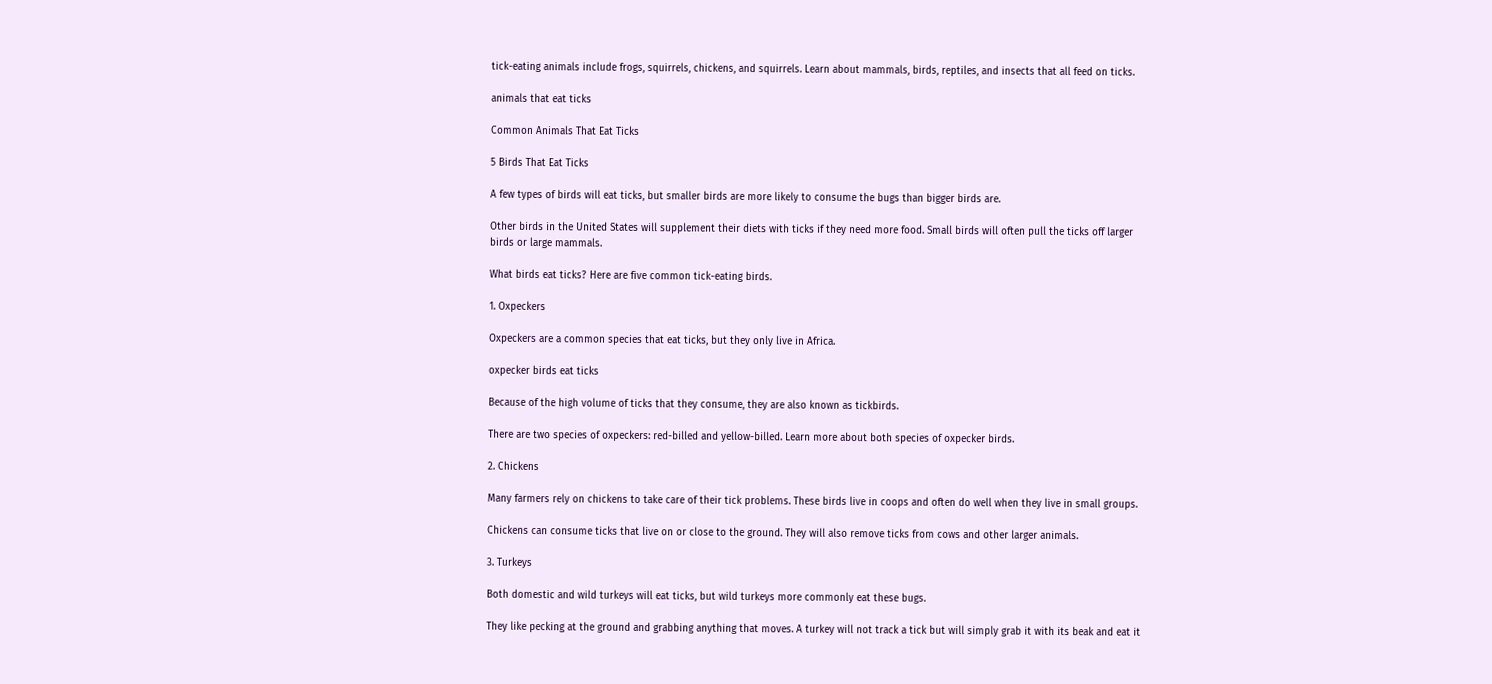tick-eating animals include frogs, squirrels, chickens, and squirrels. Learn about mammals, birds, reptiles, and insects that all feed on ticks.

animals that eat ticks

Common Animals That Eat Ticks

5 Birds That Eat Ticks

A few types of birds will eat ticks, but smaller birds are more likely to consume the bugs than bigger birds are.

Other birds in the United States will supplement their diets with ticks if they need more food. Small birds will often pull the ticks off larger birds or large mammals.

What birds eat ticks? Here are five common tick-eating birds.

1. Oxpeckers

Oxpeckers are a common species that eat ticks, but they only live in Africa.

oxpecker birds eat ticks

Because of the high volume of ticks that they consume, they are also known as tickbirds.

There are two species of oxpeckers: red-billed and yellow-billed. Learn more about both species of oxpecker birds.

2. Chickens

Many farmers rely on chickens to take care of their tick problems. These birds live in coops and often do well when they live in small groups.

Chickens can consume ticks that live on or close to the ground. They will also remove ticks from cows and other larger animals.

3. Turkeys

Both domestic and wild turkeys will eat ticks, but wild turkeys more commonly eat these bugs.

They like pecking at the ground and grabbing anything that moves. A turkey will not track a tick but will simply grab it with its beak and eat it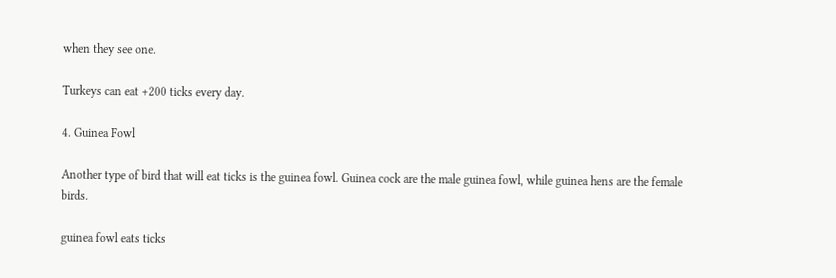when they see one.

Turkeys can eat +200 ticks every day.

4. Guinea Fowl

Another type of bird that will eat ticks is the guinea fowl. Guinea cock are the male guinea fowl, while guinea hens are the female birds.

guinea fowl eats ticks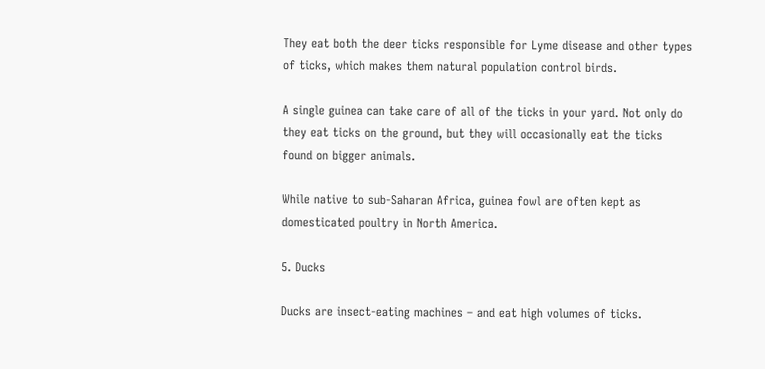They eat both the deer ticks responsible for Lyme disease and other types of ticks, which makes them natural population control birds.

A single guinea can take care of all of the ticks in your yard. Not only do they eat ticks on the ground, but they will occasionally eat the ticks found on bigger animals.

While native to sub-Saharan Africa, guinea fowl are often kept as domesticated poultry in North America.

5. Ducks

Ducks are insect-eating machines – and eat high volumes of ticks.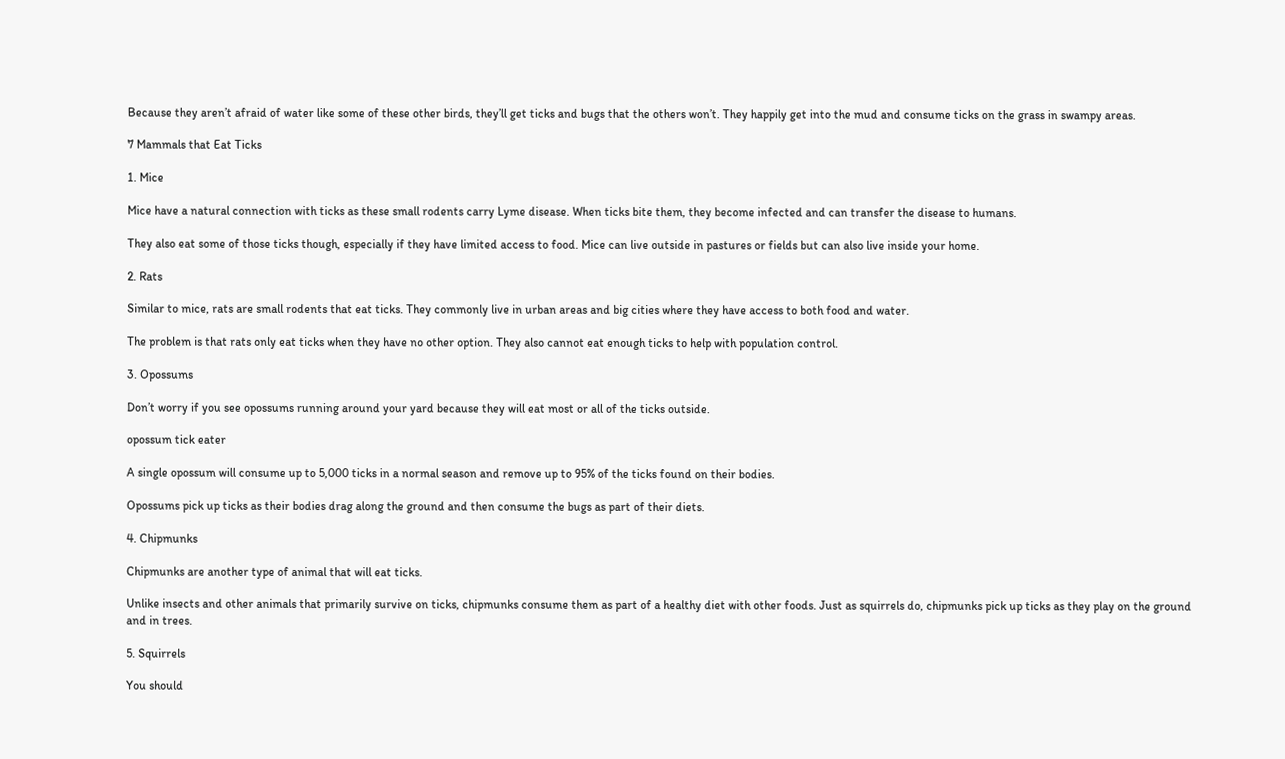Because they aren’t afraid of water like some of these other birds, they’ll get ticks and bugs that the others won’t. They happily get into the mud and consume ticks on the grass in swampy areas.

7 Mammals that Eat Ticks

1. Mice

Mice have a natural connection with ticks as these small rodents carry Lyme disease. When ticks bite them, they become infected and can transfer the disease to humans.

They also eat some of those ticks though, especially if they have limited access to food. Mice can live outside in pastures or fields but can also live inside your home.

2. Rats

Similar to mice, rats are small rodents that eat ticks. They commonly live in urban areas and big cities where they have access to both food and water.

The problem is that rats only eat ticks when they have no other option. They also cannot eat enough ticks to help with population control.

3. Opossums

Don’t worry if you see opossums running around your yard because they will eat most or all of the ticks outside.

opossum tick eater

A single opossum will consume up to 5,000 ticks in a normal season and remove up to 95% of the ticks found on their bodies.

Opossums pick up ticks as their bodies drag along the ground and then consume the bugs as part of their diets.

4. Chipmunks

Chipmunks are another type of animal that will eat ticks.

Unlike insects and other animals that primarily survive on ticks, chipmunks consume them as part of a healthy diet with other foods. Just as squirrels do, chipmunks pick up ticks as they play on the ground and in trees.

5. Squirrels

You should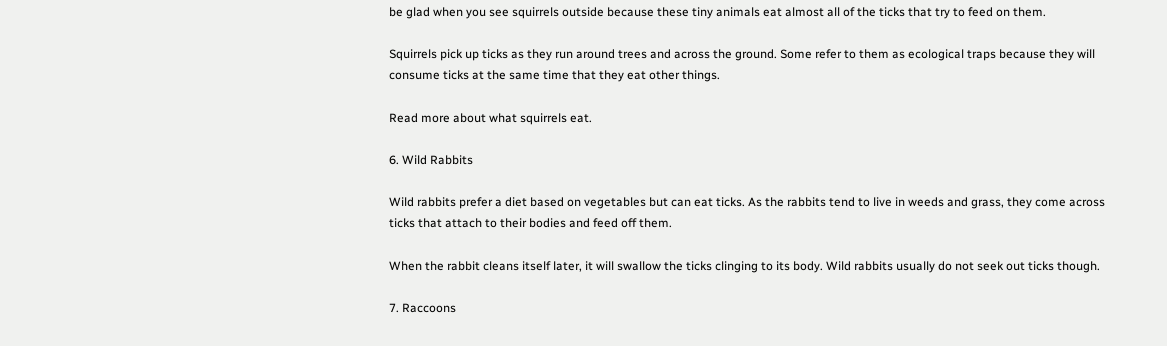be glad when you see squirrels outside because these tiny animals eat almost all of the ticks that try to feed on them.

Squirrels pick up ticks as they run around trees and across the ground. Some refer to them as ecological traps because they will consume ticks at the same time that they eat other things.

Read more about what squirrels eat.

6. Wild Rabbits

Wild rabbits prefer a diet based on vegetables but can eat ticks. As the rabbits tend to live in weeds and grass, they come across ticks that attach to their bodies and feed off them.

When the rabbit cleans itself later, it will swallow the ticks clinging to its body. Wild rabbits usually do not seek out ticks though.

7. Raccoons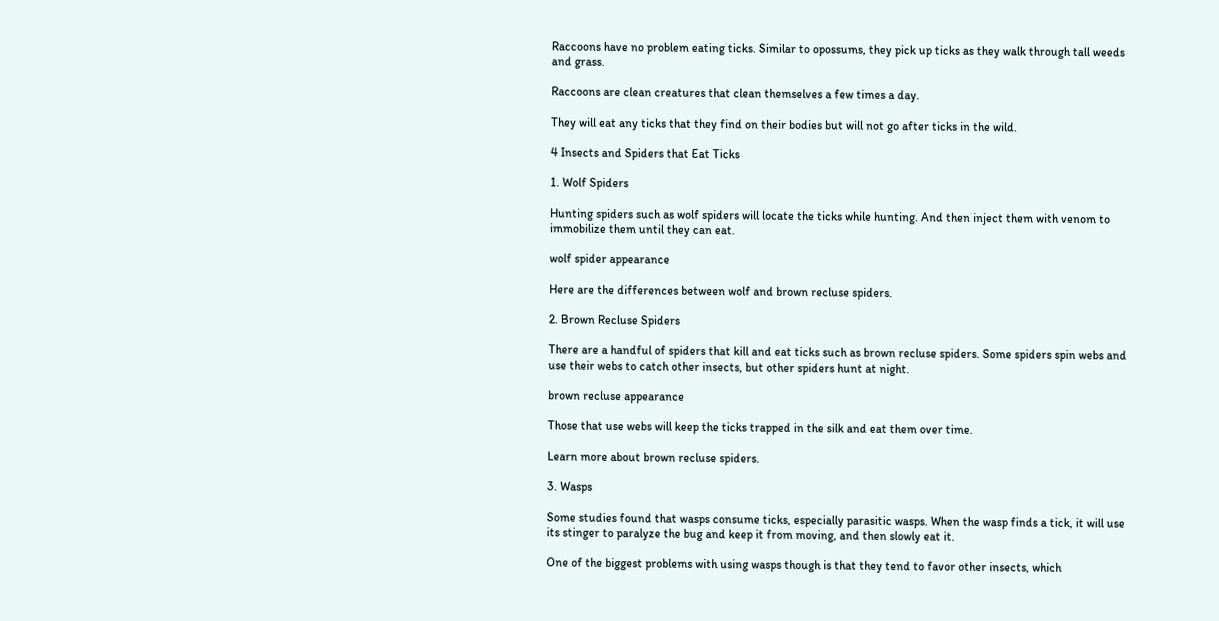Raccoons have no problem eating ticks. Similar to opossums, they pick up ticks as they walk through tall weeds and grass.

Raccoons are clean creatures that clean themselves a few times a day.

They will eat any ticks that they find on their bodies but will not go after ticks in the wild.

4 Insects and Spiders that Eat Ticks

1. Wolf Spiders

Hunting spiders such as wolf spiders will locate the ticks while hunting. And then inject them with venom to immobilize them until they can eat.

wolf spider appearance

Here are the differences between wolf and brown recluse spiders.

2. Brown Recluse Spiders

There are a handful of spiders that kill and eat ticks such as brown recluse spiders. Some spiders spin webs and use their webs to catch other insects, but other spiders hunt at night.

brown recluse appearance

Those that use webs will keep the ticks trapped in the silk and eat them over time.

Learn more about brown recluse spiders.

3. Wasps

Some studies found that wasps consume ticks, especially parasitic wasps. When the wasp finds a tick, it will use its stinger to paralyze the bug and keep it from moving, and then slowly eat it.

One of the biggest problems with using wasps though is that they tend to favor other insects, which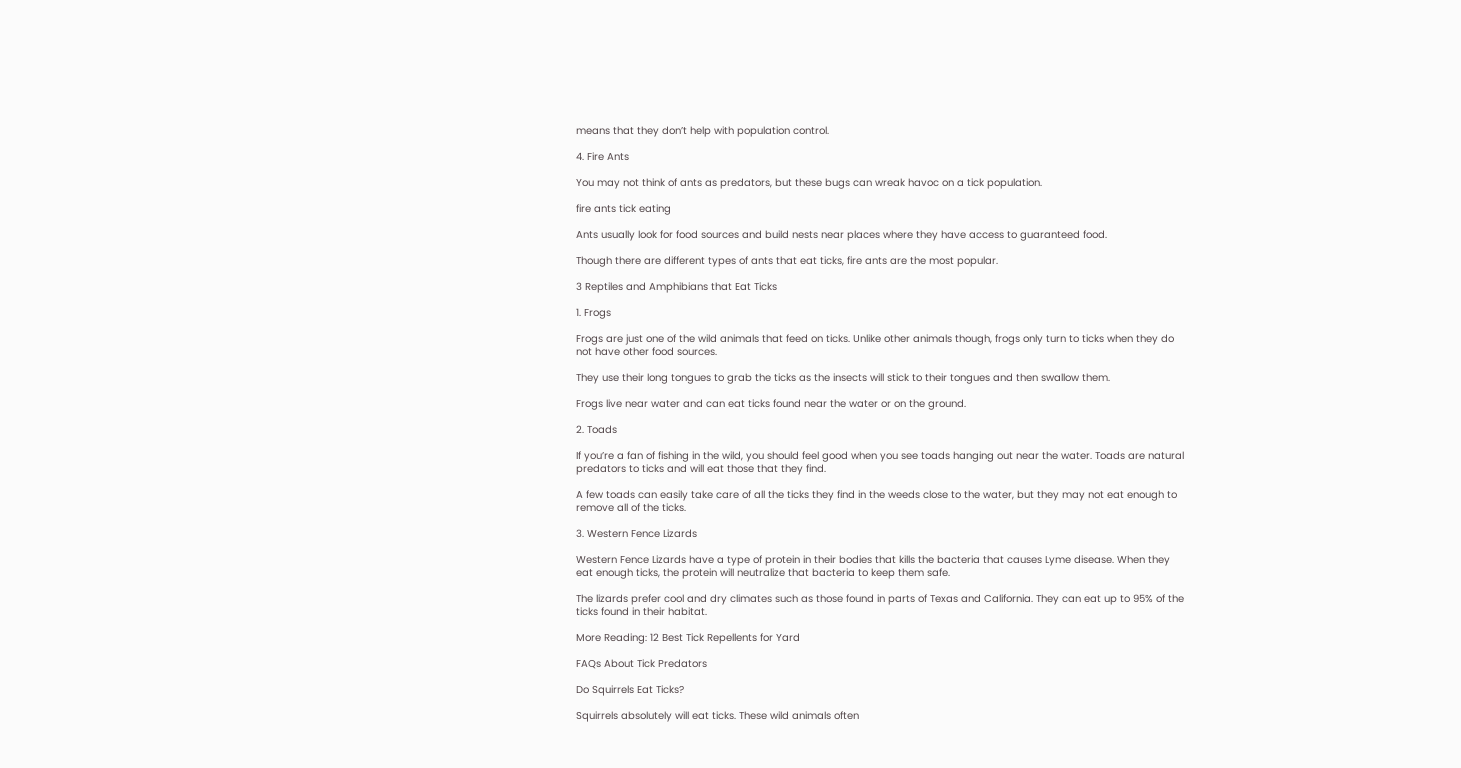means that they don’t help with population control.

4. Fire Ants

You may not think of ants as predators, but these bugs can wreak havoc on a tick population.

fire ants tick eating

Ants usually look for food sources and build nests near places where they have access to guaranteed food.

Though there are different types of ants that eat ticks, fire ants are the most popular.

3 Reptiles and Amphibians that Eat Ticks

1. Frogs

Frogs are just one of the wild animals that feed on ticks. Unlike other animals though, frogs only turn to ticks when they do not have other food sources.

They use their long tongues to grab the ticks as the insects will stick to their tongues and then swallow them.

Frogs live near water and can eat ticks found near the water or on the ground.

2. Toads

If you’re a fan of fishing in the wild, you should feel good when you see toads hanging out near the water. Toads are natural predators to ticks and will eat those that they find.

A few toads can easily take care of all the ticks they find in the weeds close to the water, but they may not eat enough to remove all of the ticks.

3. Western Fence Lizards

Western Fence Lizards have a type of protein in their bodies that kills the bacteria that causes Lyme disease. When they eat enough ticks, the protein will neutralize that bacteria to keep them safe.

The lizards prefer cool and dry climates such as those found in parts of Texas and California. They can eat up to 95% of the ticks found in their habitat.

More Reading: 12 Best Tick Repellents for Yard

FAQs About Tick Predators

Do Squirrels Eat Ticks?

Squirrels absolutely will eat ticks. These wild animals often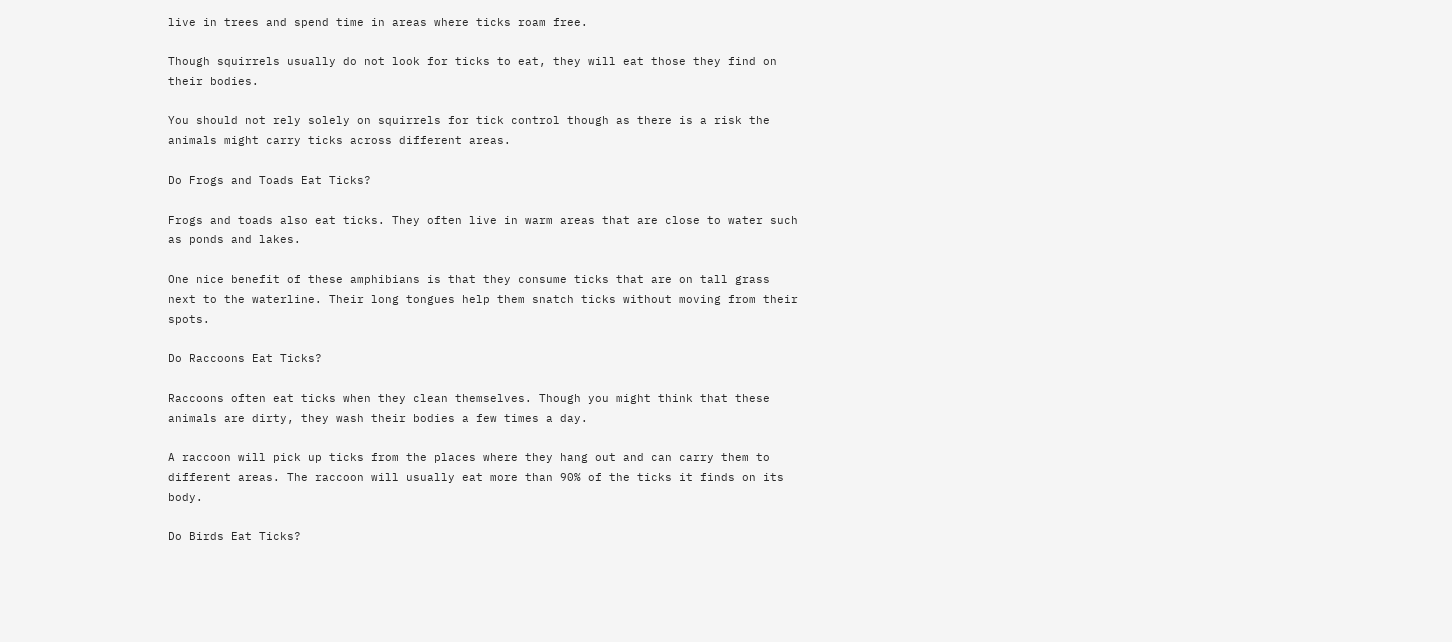live in trees and spend time in areas where ticks roam free.

Though squirrels usually do not look for ticks to eat, they will eat those they find on their bodies.

You should not rely solely on squirrels for tick control though as there is a risk the animals might carry ticks across different areas.

Do Frogs and Toads Eat Ticks?

Frogs and toads also eat ticks. They often live in warm areas that are close to water such as ponds and lakes.

One nice benefit of these amphibians is that they consume ticks that are on tall grass next to the waterline. Their long tongues help them snatch ticks without moving from their spots.

Do Raccoons Eat Ticks?

Raccoons often eat ticks when they clean themselves. Though you might think that these animals are dirty, they wash their bodies a few times a day.

A raccoon will pick up ticks from the places where they hang out and can carry them to different areas. The raccoon will usually eat more than 90% of the ticks it finds on its body.

Do Birds Eat Ticks?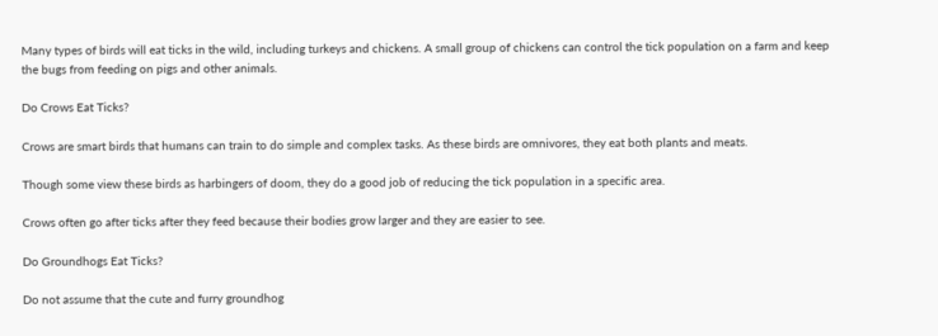Many types of birds will eat ticks in the wild, including turkeys and chickens. A small group of chickens can control the tick population on a farm and keep the bugs from feeding on pigs and other animals.

Do Crows Eat Ticks?

Crows are smart birds that humans can train to do simple and complex tasks. As these birds are omnivores, they eat both plants and meats.

Though some view these birds as harbingers of doom, they do a good job of reducing the tick population in a specific area.

Crows often go after ticks after they feed because their bodies grow larger and they are easier to see.

Do Groundhogs Eat Ticks?

Do not assume that the cute and furry groundhog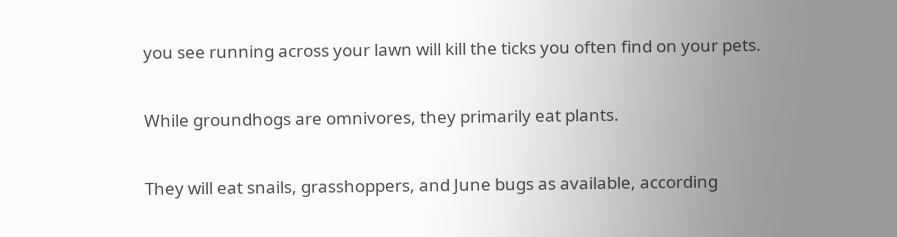you see running across your lawn will kill the ticks you often find on your pets.

While groundhogs are omnivores, they primarily eat plants.

They will eat snails, grasshoppers, and June bugs as available, according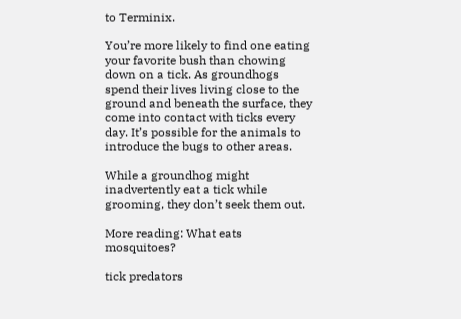to Terminix.

You’re more likely to find one eating your favorite bush than chowing down on a tick. As groundhogs spend their lives living close to the ground and beneath the surface, they come into contact with ticks every day. It’s possible for the animals to introduce the bugs to other areas.

While a groundhog might inadvertently eat a tick while grooming, they don’t seek them out.

More reading: What eats mosquitoes?

tick predators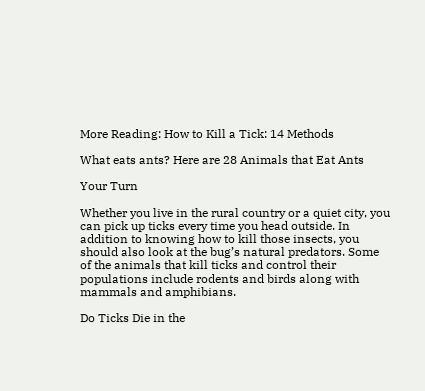More Reading: How to Kill a Tick: 14 Methods

What eats ants? Here are 28 Animals that Eat Ants

Your Turn

Whether you live in the rural country or a quiet city, you can pick up ticks every time you head outside. In addition to knowing how to kill those insects, you should also look at the bug’s natural predators. Some of the animals that kill ticks and control their populations include rodents and birds along with mammals and amphibians.

Do Ticks Die in the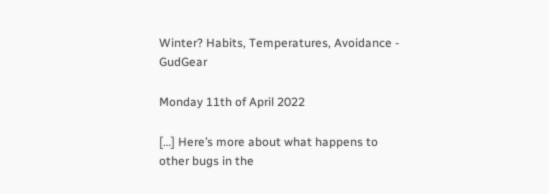Winter? Habits, Temperatures, Avoidance - GudGear

Monday 11th of April 2022

[…] Here’s more about what happens to other bugs in the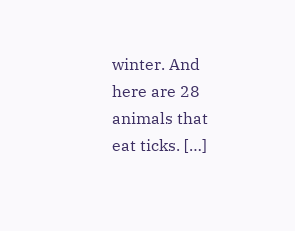winter. And here are 28 animals that eat ticks. […]